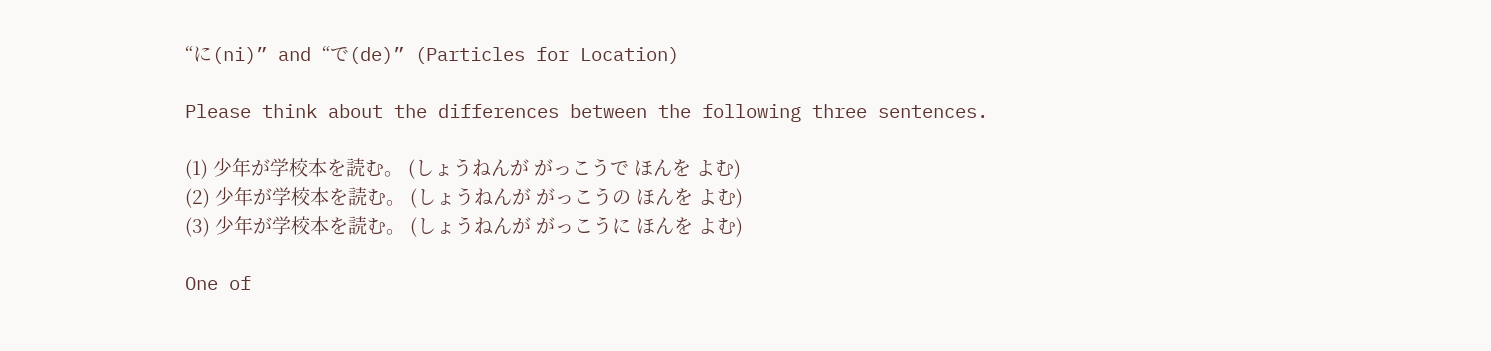“に(ni)” and “で(de)” (Particles for Location)

Please think about the differences between the following three sentences.

(1) 少年が学校本を読む。 (しょうねんが がっこうで ほんを よむ)
(2) 少年が学校本を読む。 (しょうねんが がっこうの ほんを よむ)
(3) 少年が学校本を読む。 (しょうねんが がっこうに ほんを よむ)

One of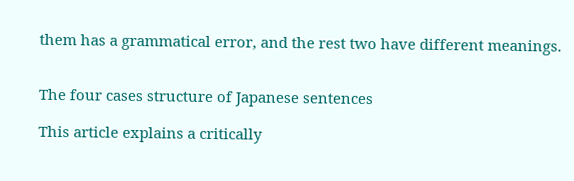them has a grammatical error, and the rest two have different meanings.


The four cases structure of Japanese sentences

This article explains a critically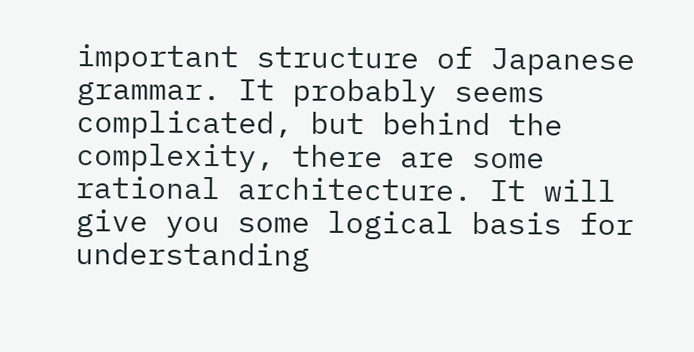important structure of Japanese grammar. It probably seems complicated, but behind the complexity, there are some rational architecture. It will give you some logical basis for understanding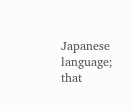Japanese language; that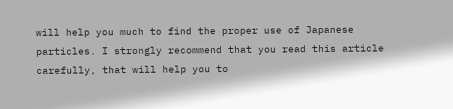will help you much to find the proper use of Japanese particles. I strongly recommend that you read this article carefully, that will help you to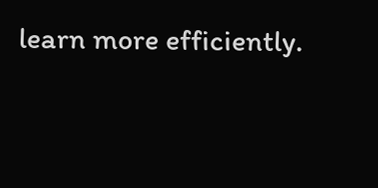learn more efficiently.